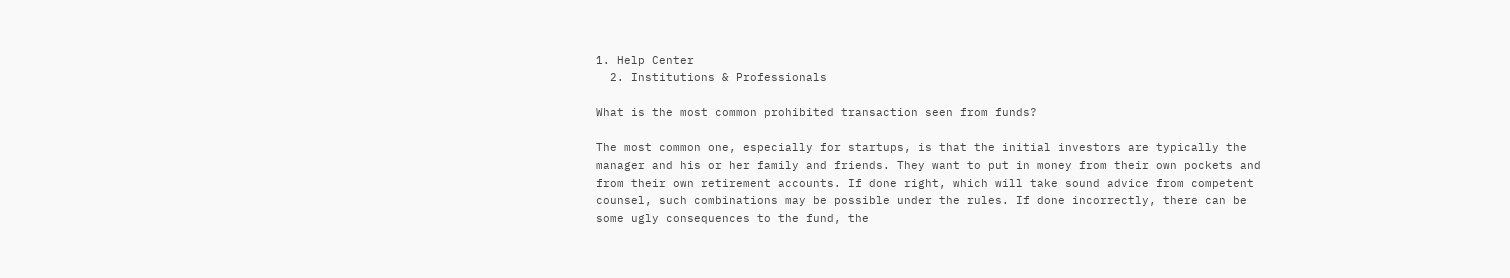1. Help Center
  2. Institutions & Professionals

What is the most common prohibited transaction seen from funds?

The most common one, especially for startups, is that the initial investors are typically the manager and his or her family and friends. They want to put in money from their own pockets and from their own retirement accounts. If done right, which will take sound advice from competent counsel, such combinations may be possible under the rules. If done incorrectly, there can be some ugly consequences to the fund, the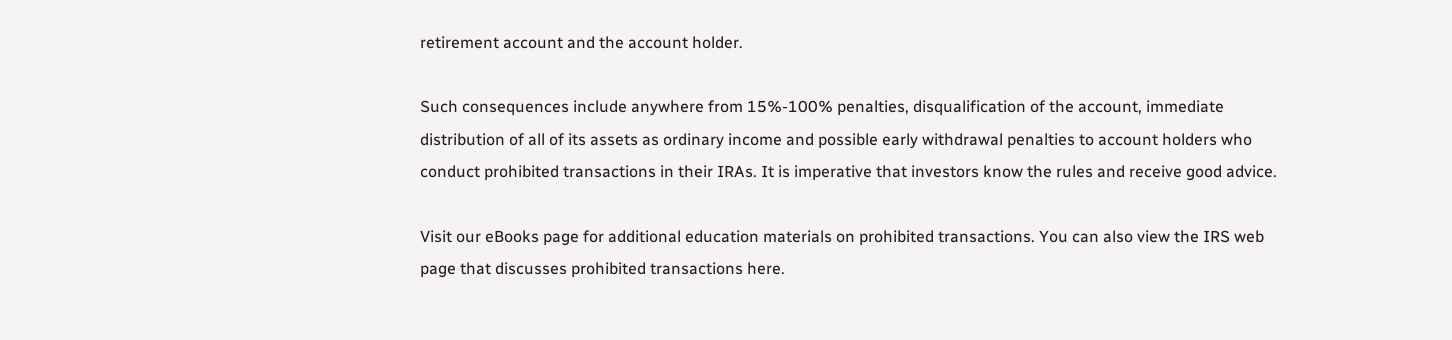retirement account and the account holder.

Such consequences include anywhere from 15%-100% penalties, disqualification of the account, immediate distribution of all of its assets as ordinary income and possible early withdrawal penalties to account holders who conduct prohibited transactions in their IRAs. It is imperative that investors know the rules and receive good advice.

Visit our eBooks page for additional education materials on prohibited transactions. You can also view the IRS web page that discusses prohibited transactions here.